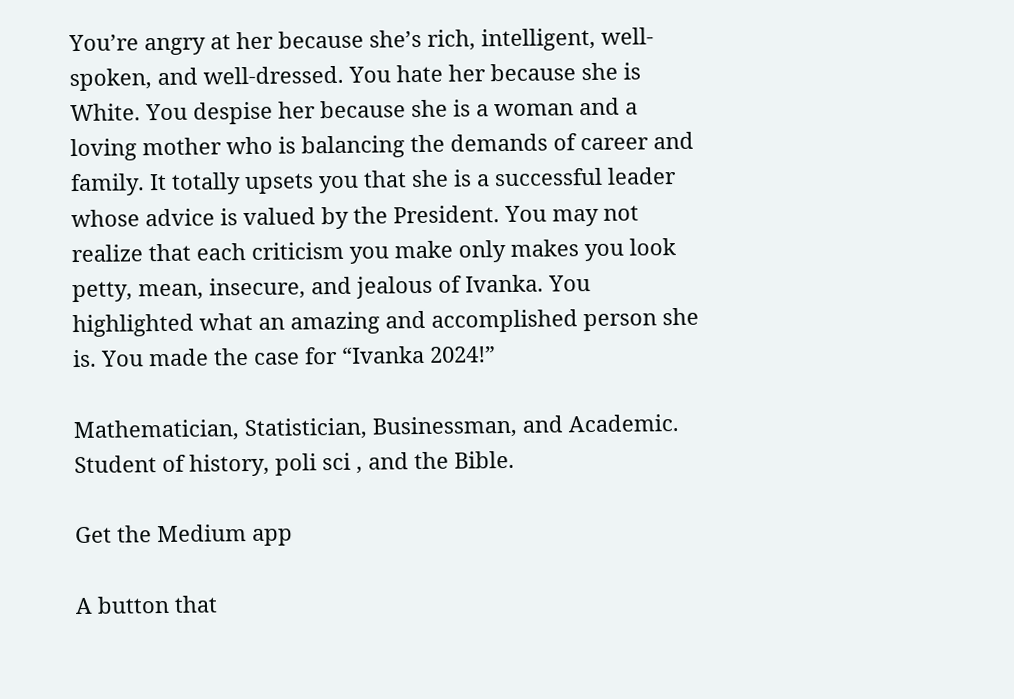You’re angry at her because she’s rich, intelligent, well-spoken, and well-dressed. You hate her because she is White. You despise her because she is a woman and a loving mother who is balancing the demands of career and family. It totally upsets you that she is a successful leader whose advice is valued by the President. You may not realize that each criticism you make only makes you look petty, mean, insecure, and jealous of Ivanka. You highlighted what an amazing and accomplished person she is. You made the case for “Ivanka 2024!”

Mathematician, Statistician, Businessman, and Academic. Student of history, poli sci , and the Bible.

Get the Medium app

A button that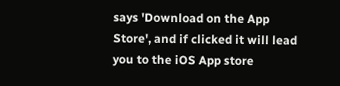says 'Download on the App Store', and if clicked it will lead you to the iOS App store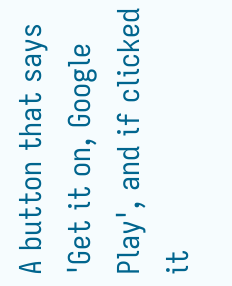A button that says 'Get it on, Google Play', and if clicked it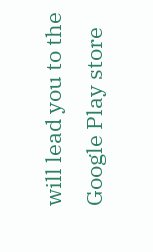will lead you to the Google Play store